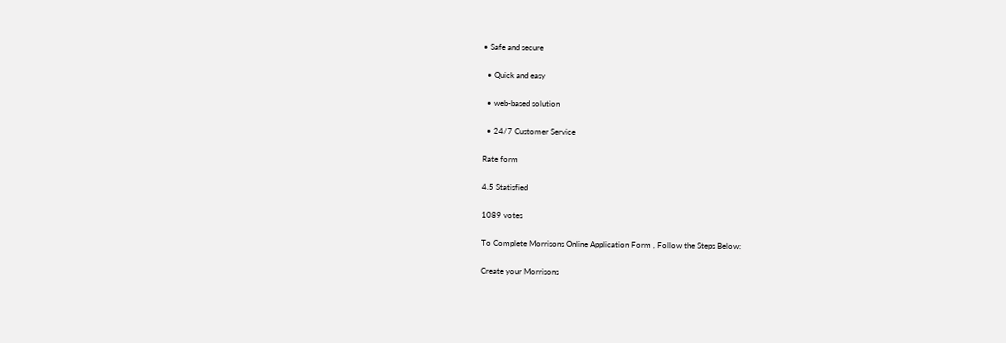• Safe and secure

  • Quick and easy

  • web-based solution

  • 24/7 Customer Service

Rate form

4.5 Statisfied

1089 votes

To Complete Morrisons Online Application Form , Follow the Steps Below:

Create your Morrisons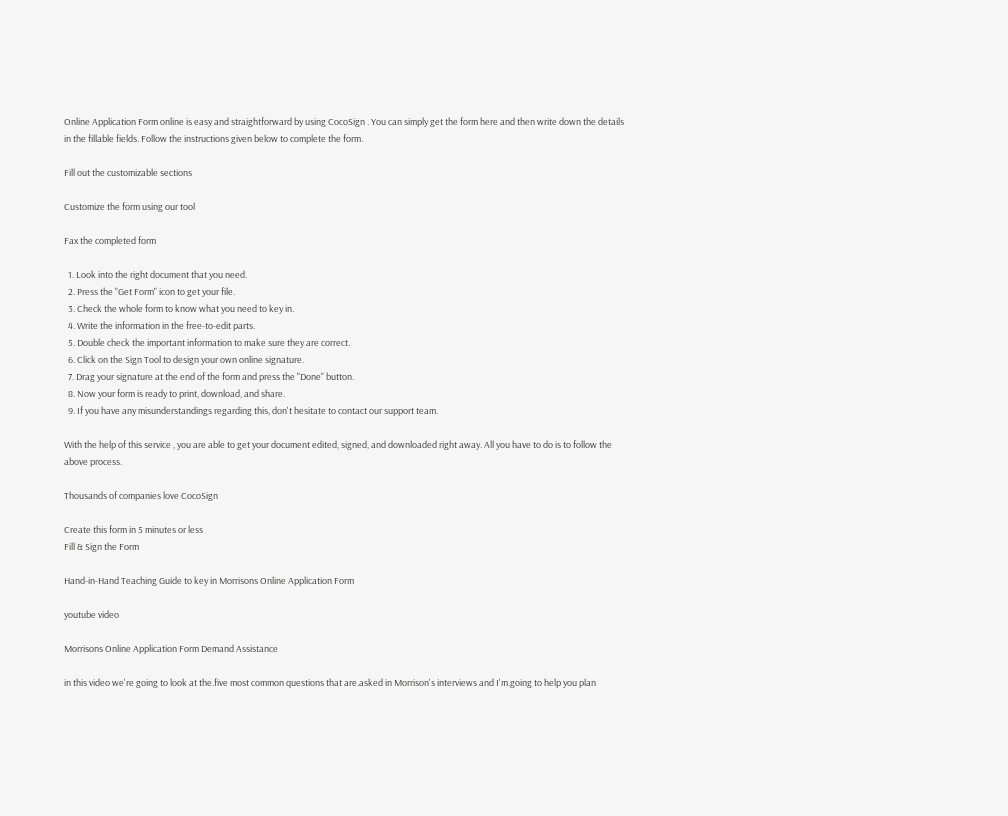Online Application Form online is easy and straightforward by using CocoSign . You can simply get the form here and then write down the details in the fillable fields. Follow the instructions given below to complete the form.

Fill out the customizable sections

Customize the form using our tool

Fax the completed form

  1. Look into the right document that you need.
  2. Press the "Get Form" icon to get your file.
  3. Check the whole form to know what you need to key in.
  4. Write the information in the free-to-edit parts.
  5. Double check the important information to make sure they are correct.
  6. Click on the Sign Tool to design your own online signature.
  7. Drag your signature at the end of the form and press the "Done" button.
  8. Now your form is ready to print, download, and share.
  9. If you have any misunderstandings regarding this, don't hesitate to contact our support team.

With the help of this service , you are able to get your document edited, signed, and downloaded right away. All you have to do is to follow the above process.

Thousands of companies love CocoSign

Create this form in 5 minutes or less
Fill & Sign the Form

Hand-in-Hand Teaching Guide to key in Morrisons Online Application Form

youtube video

Morrisons Online Application Form Demand Assistance

in this video we're going to look at the.five most common questions that are.asked in Morrison's interviews and I'm.going to help you plan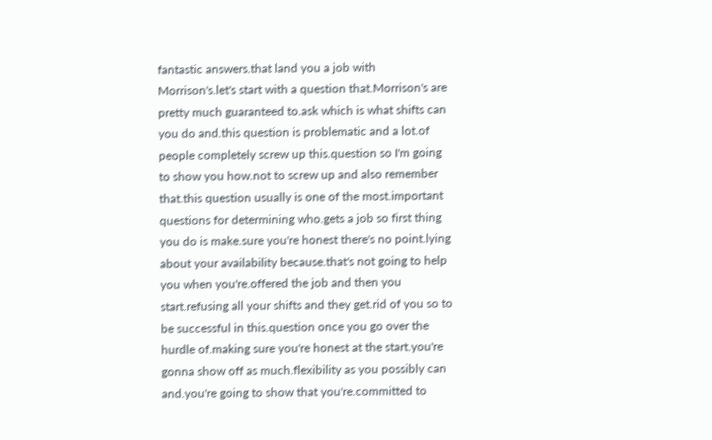fantastic answers.that land you a job with Morrison's.let's start with a question that.Morrison's are pretty much guaranteed to.ask which is what shifts can you do and.this question is problematic and a lot.of people completely screw up this.question so I'm going to show you how.not to screw up and also remember that.this question usually is one of the most.important questions for determining who.gets a job so first thing you do is make.sure you're honest there's no point.lying about your availability because.that's not going to help you when you're.offered the job and then you start.refusing all your shifts and they get.rid of you so to be successful in this.question once you go over the hurdle of.making sure you're honest at the start.you're gonna show off as much.flexibility as you possibly can and.you're going to show that you're.committed to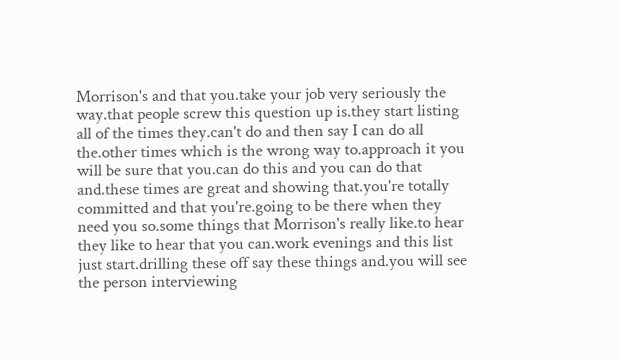Morrison's and that you.take your job very seriously the way.that people screw this question up is.they start listing all of the times they.can't do and then say I can do all the.other times which is the wrong way to.approach it you will be sure that you.can do this and you can do that and.these times are great and showing that.you're totally committed and that you're.going to be there when they need you so.some things that Morrison's really like.to hear they like to hear that you can.work evenings and this list just start.drilling these off say these things and.you will see the person interviewing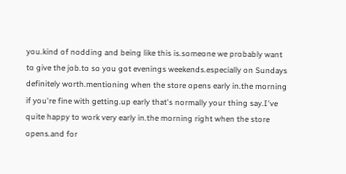you.kind of nodding and being like this is.someone we probably want to give the job.to so you got evenings weekends.especially on Sundays definitely worth.mentioning when the store opens early in.the morning if you're fine with getting.up early that's normally your thing say.I've quite happy to work very early in.the morning right when the store opens.and for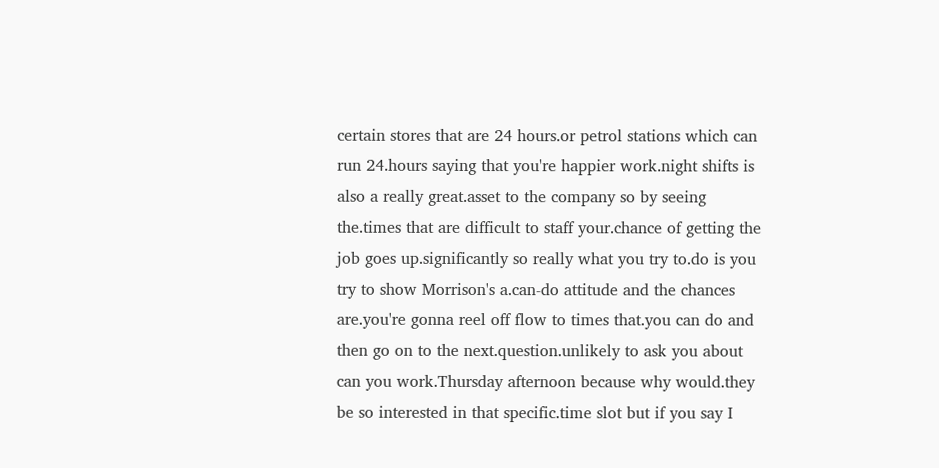certain stores that are 24 hours.or petrol stations which can run 24.hours saying that you're happier work.night shifts is also a really great.asset to the company so by seeing the.times that are difficult to staff your.chance of getting the job goes up.significantly so really what you try to.do is you try to show Morrison's a.can-do attitude and the chances are.you're gonna reel off flow to times that.you can do and then go on to the next.question.unlikely to ask you about can you work.Thursday afternoon because why would.they be so interested in that specific.time slot but if you say I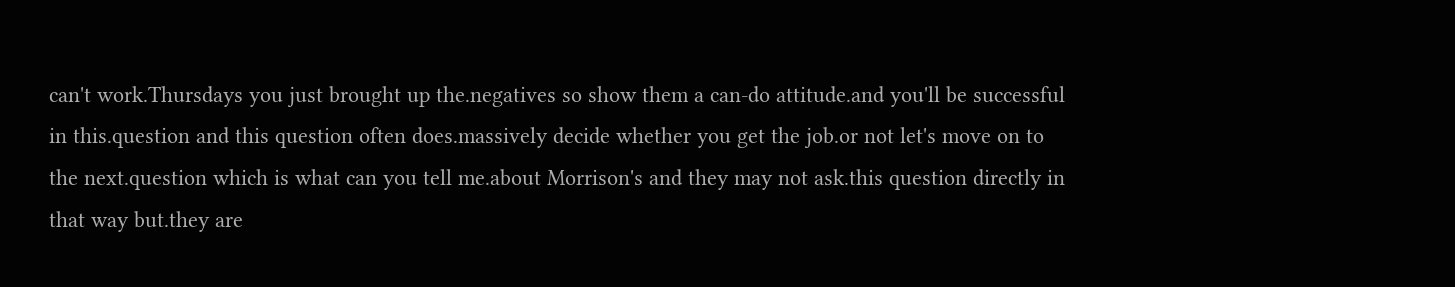can't work.Thursdays you just brought up the.negatives so show them a can-do attitude.and you'll be successful in this.question and this question often does.massively decide whether you get the job.or not let's move on to the next.question which is what can you tell me.about Morrison's and they may not ask.this question directly in that way but.they are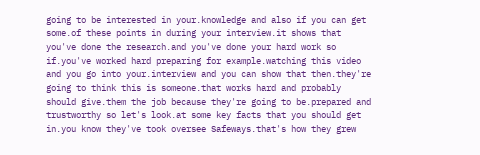going to be interested in your.knowledge and also if you can get some.of these points in during your interview.it shows that you've done the research.and you've done your hard work so if.you've worked hard preparing for example.watching this video and you go into your.interview and you can show that then.they're going to think this is someone.that works hard and probably should give.them the job because they're going to be.prepared and trustworthy so let's look.at some key facts that you should get in.you know they've took oversee Safeways.that's how they grew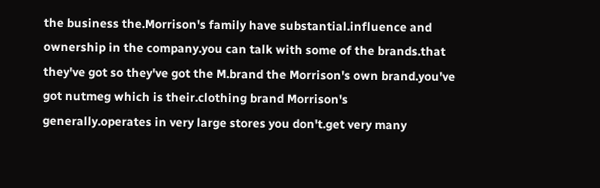the business the.Morrison's family have substantial.influence and ownership in the company.you can talk with some of the brands.that they've got so they've got the M.brand the Morrison's own brand.you've got nutmeg which is their.clothing brand Morrison's generally.operates in very large stores you don't.get very many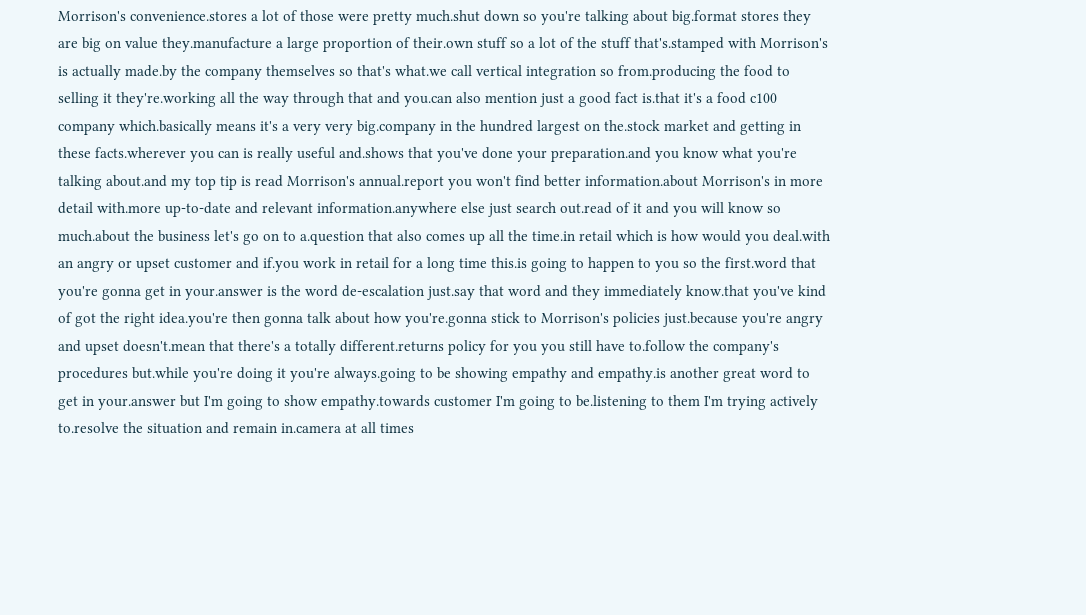Morrison's convenience.stores a lot of those were pretty much.shut down so you're talking about big.format stores they are big on value they.manufacture a large proportion of their.own stuff so a lot of the stuff that's.stamped with Morrison's is actually made.by the company themselves so that's what.we call vertical integration so from.producing the food to selling it they're.working all the way through that and you.can also mention just a good fact is.that it's a food c100 company which.basically means it's a very very big.company in the hundred largest on the.stock market and getting in these facts.wherever you can is really useful and.shows that you've done your preparation.and you know what you're talking about.and my top tip is read Morrison's annual.report you won't find better information.about Morrison's in more detail with.more up-to-date and relevant information.anywhere else just search out.read of it and you will know so much.about the business let's go on to a.question that also comes up all the time.in retail which is how would you deal.with an angry or upset customer and if.you work in retail for a long time this.is going to happen to you so the first.word that you're gonna get in your.answer is the word de-escalation just.say that word and they immediately know.that you've kind of got the right idea.you're then gonna talk about how you're.gonna stick to Morrison's policies just.because you're angry and upset doesn't.mean that there's a totally different.returns policy for you you still have to.follow the company's procedures but.while you're doing it you're always.going to be showing empathy and empathy.is another great word to get in your.answer but I'm going to show empathy.towards customer I'm going to be.listening to them I'm trying actively to.resolve the situation and remain in.camera at all times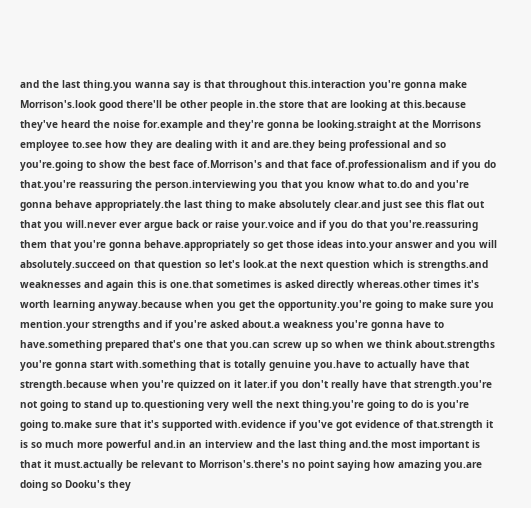and the last thing.you wanna say is that throughout this.interaction you're gonna make Morrison's.look good there'll be other people in.the store that are looking at this.because they've heard the noise for.example and they're gonna be looking.straight at the Morrisons employee to.see how they are dealing with it and are.they being professional and so you're.going to show the best face of.Morrison's and that face of.professionalism and if you do that.you're reassuring the person.interviewing you that you know what to.do and you're gonna behave appropriately.the last thing to make absolutely clear.and just see this flat out that you will.never ever argue back or raise your.voice and if you do that you're.reassuring them that you're gonna behave.appropriately so get those ideas into.your answer and you will absolutely.succeed on that question so let's look.at the next question which is strengths.and weaknesses and again this is one.that sometimes is asked directly whereas.other times it's worth learning anyway.because when you get the opportunity.you're going to make sure you mention.your strengths and if you're asked about.a weakness you're gonna have to have.something prepared that's one that you.can screw up so when we think about.strengths you're gonna start with.something that is totally genuine you.have to actually have that strength.because when you're quizzed on it later.if you don't really have that strength.you're not going to stand up to.questioning very well the next thing.you're going to do is you're going to.make sure that it's supported with.evidence if you've got evidence of that.strength it is so much more powerful and.in an interview and the last thing and.the most important is that it must.actually be relevant to Morrison's.there's no point saying how amazing you.are doing so Dooku's they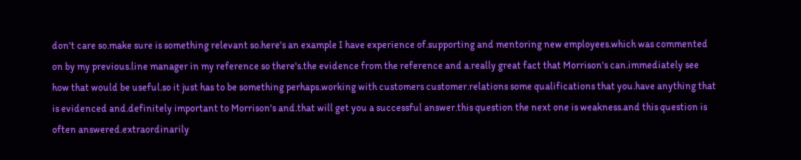don't care so.make sure is something relevant so.here's an example I have experience of.supporting and mentoring new employees.which was commented on by my previous.line manager in my reference so there's.the evidence from the reference and a.really great fact that Morrison's can.immediately see how that would be useful.so it just has to be something perhaps.working with customers customer.relations some qualifications that you.have anything that is evidenced and.definitely important to Morrison's and.that will get you a successful answer.this question the next one is weakness.and this question is often answered.extraordinarily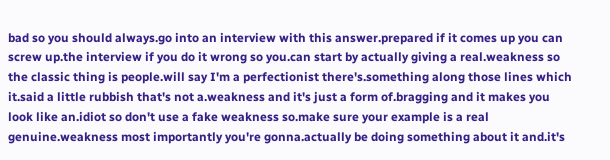bad so you should always.go into an interview with this answer.prepared if it comes up you can screw up.the interview if you do it wrong so you.can start by actually giving a real.weakness so the classic thing is people.will say I'm a perfectionist there's.something along those lines which it.said a little rubbish that's not a.weakness and it's just a form of.bragging and it makes you look like an.idiot so don't use a fake weakness so.make sure your example is a real genuine.weakness most importantly you're gonna.actually be doing something about it and.it's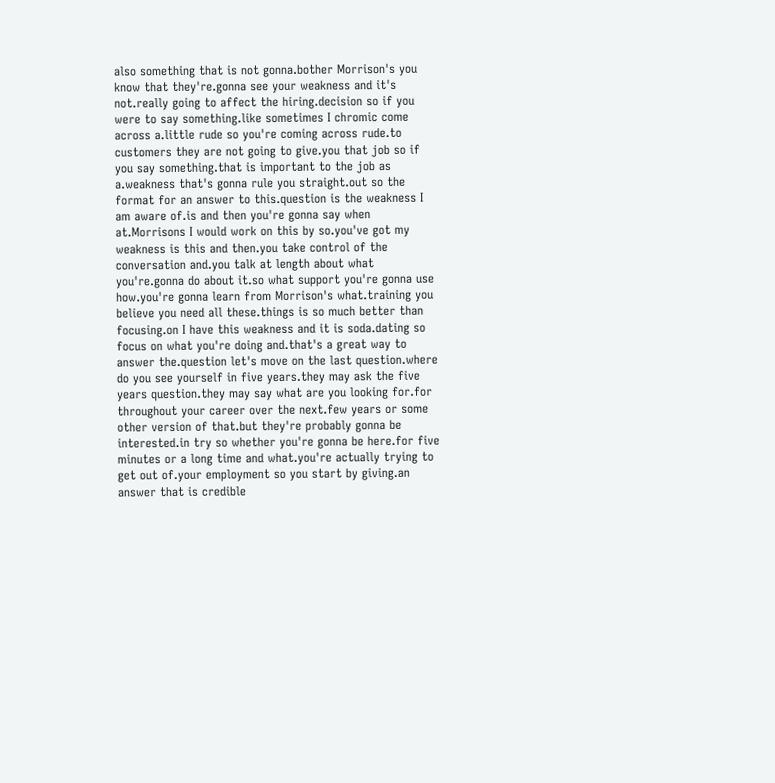also something that is not gonna.bother Morrison's you know that they're.gonna see your weakness and it's not.really going to affect the hiring.decision so if you were to say something.like sometimes I chromic come across a.little rude so you're coming across rude.to customers they are not going to give.you that job so if you say something.that is important to the job as a.weakness that's gonna rule you straight.out so the format for an answer to this.question is the weakness I am aware of.is and then you're gonna say when at.Morrisons I would work on this by so.you've got my weakness is this and then.you take control of the conversation and.you talk at length about what you're.gonna do about it.so what support you're gonna use how.you're gonna learn from Morrison's what.training you believe you need all these.things is so much better than focusing.on I have this weakness and it is soda.dating so focus on what you're doing and.that's a great way to answer the.question let's move on the last question.where do you see yourself in five years.they may ask the five years question.they may say what are you looking for.for throughout your career over the next.few years or some other version of that.but they're probably gonna be interested.in try so whether you're gonna be here.for five minutes or a long time and what.you're actually trying to get out of.your employment so you start by giving.an answer that is credible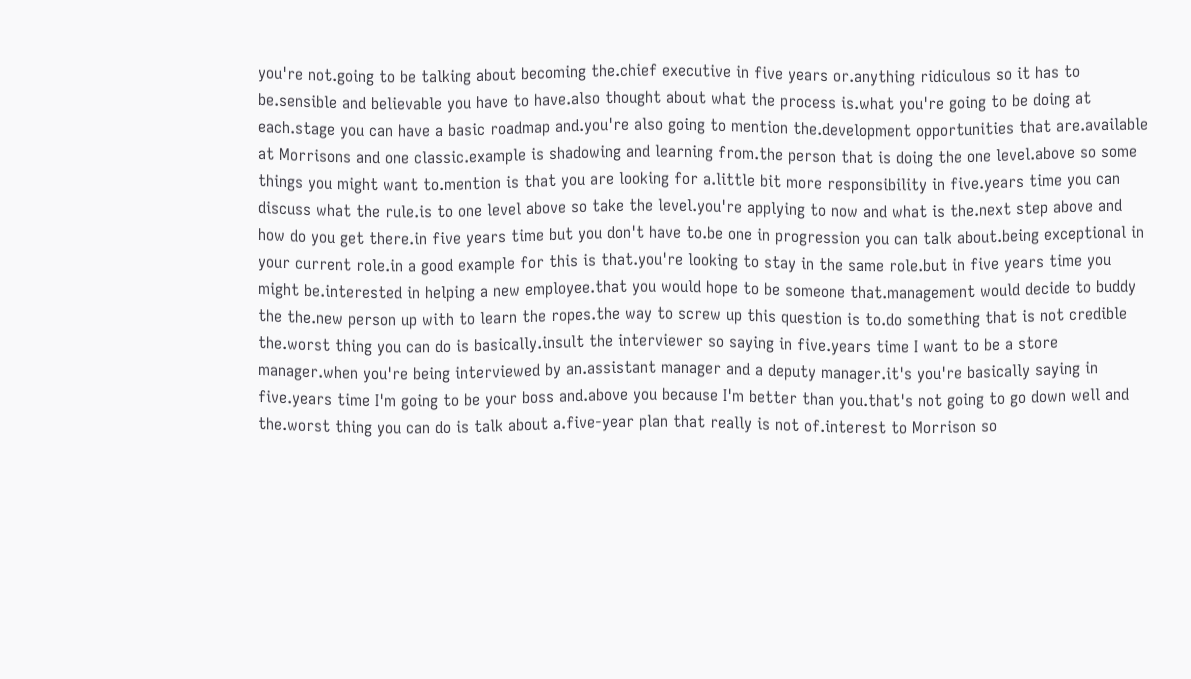you're not.going to be talking about becoming the.chief executive in five years or.anything ridiculous so it has to be.sensible and believable you have to have.also thought about what the process is.what you're going to be doing at each.stage you can have a basic roadmap and.you're also going to mention the.development opportunities that are.available at Morrisons and one classic.example is shadowing and learning from.the person that is doing the one level.above so some things you might want to.mention is that you are looking for a.little bit more responsibility in five.years time you can discuss what the rule.is to one level above so take the level.you're applying to now and what is the.next step above and how do you get there.in five years time but you don't have to.be one in progression you can talk about.being exceptional in your current role.in a good example for this is that.you're looking to stay in the same role.but in five years time you might be.interested in helping a new employee.that you would hope to be someone that.management would decide to buddy the the.new person up with to learn the ropes.the way to screw up this question is to.do something that is not credible the.worst thing you can do is basically.insult the interviewer so saying in five.years time I want to be a store manager.when you're being interviewed by an.assistant manager and a deputy manager.it's you're basically saying in five.years time I'm going to be your boss and.above you because I'm better than you.that's not going to go down well and the.worst thing you can do is talk about a.five-year plan that really is not of.interest to Morrison so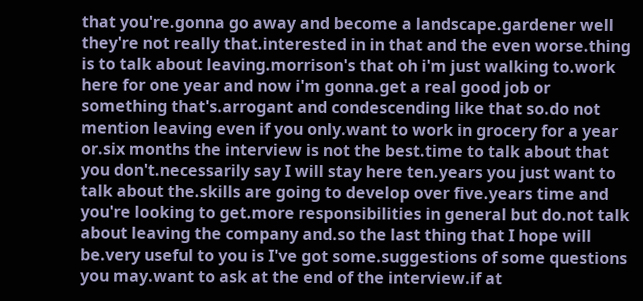that you're.gonna go away and become a landscape.gardener well they're not really that.interested in in that and the even worse.thing is to talk about leaving.morrison's that oh i'm just walking to.work here for one year and now i'm gonna.get a real good job or something that's.arrogant and condescending like that so.do not mention leaving even if you only.want to work in grocery for a year or.six months the interview is not the best.time to talk about that you don't.necessarily say I will stay here ten.years you just want to talk about the.skills are going to develop over five.years time and you're looking to get.more responsibilities in general but do.not talk about leaving the company and.so the last thing that I hope will be.very useful to you is I've got some.suggestions of some questions you may.want to ask at the end of the interview.if at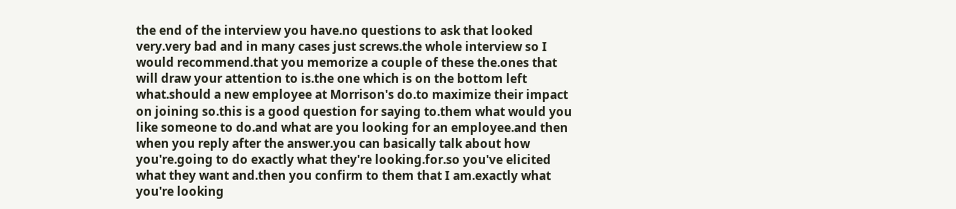the end of the interview you have.no questions to ask that looked very.very bad and in many cases just screws.the whole interview so I would recommend.that you memorize a couple of these the.ones that will draw your attention to is.the one which is on the bottom left what.should a new employee at Morrison's do.to maximize their impact on joining so.this is a good question for saying to.them what would you like someone to do.and what are you looking for an employee.and then when you reply after the answer.you can basically talk about how you're.going to do exactly what they're looking.for.so you've elicited what they want and.then you confirm to them that I am.exactly what you're looking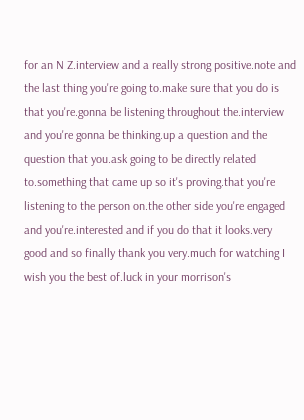for an N Z.interview and a really strong positive.note and the last thing you're going to.make sure that you do is that you're.gonna be listening throughout the.interview and you're gonna be thinking.up a question and the question that you.ask going to be directly related to.something that came up so it's proving.that you're listening to the person on.the other side you're engaged and you're.interested and if you do that it looks.very good and so finally thank you very.much for watching I wish you the best of.luck in your morrison's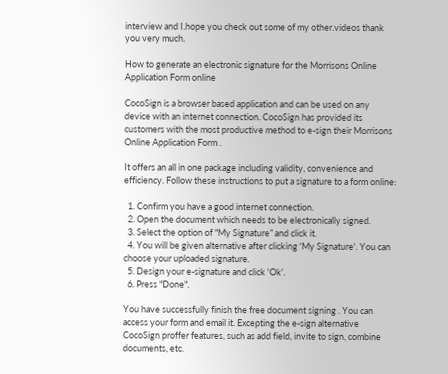interview and I.hope you check out some of my other.videos thank you very much.

How to generate an electronic signature for the Morrisons Online Application Form online

CocoSign is a browser based application and can be used on any device with an internet connection. CocoSign has provided its customers with the most productive method to e-sign their Morrisons Online Application Form .

It offers an all in one package including validity, convenience and efficiency. Follow these instructions to put a signature to a form online:

  1. Confirm you have a good internet connection.
  2. Open the document which needs to be electronically signed.
  3. Select the option of "My Signature” and click it.
  4. You will be given alternative after clicking 'My Signature'. You can choose your uploaded signature.
  5. Design your e-signature and click 'Ok'.
  6. Press "Done".

You have successfully finish the free document signing . You can access your form and email it. Excepting the e-sign alternative CocoSign proffer features, such as add field, invite to sign, combine documents, etc.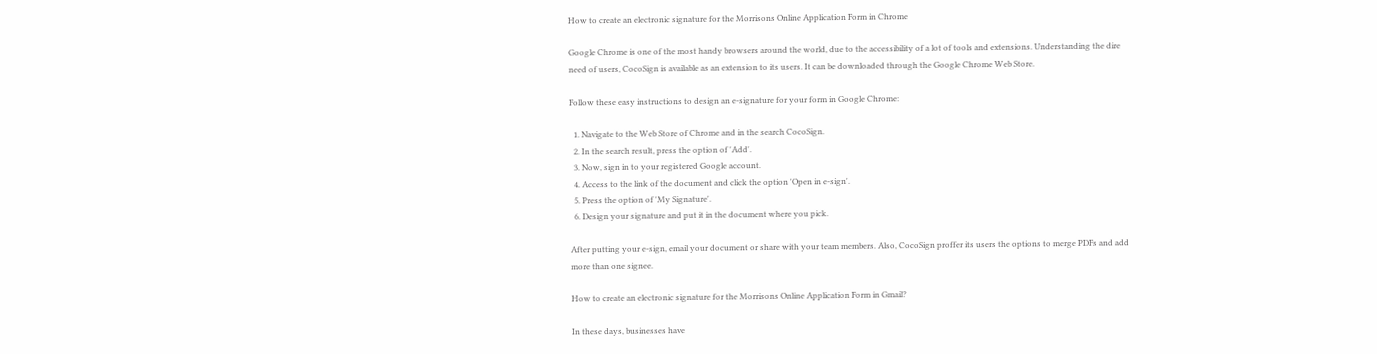How to create an electronic signature for the Morrisons Online Application Form in Chrome

Google Chrome is one of the most handy browsers around the world, due to the accessibility of a lot of tools and extensions. Understanding the dire need of users, CocoSign is available as an extension to its users. It can be downloaded through the Google Chrome Web Store.

Follow these easy instructions to design an e-signature for your form in Google Chrome:

  1. Navigate to the Web Store of Chrome and in the search CocoSign.
  2. In the search result, press the option of 'Add'.
  3. Now, sign in to your registered Google account.
  4. Access to the link of the document and click the option 'Open in e-sign'.
  5. Press the option of 'My Signature'.
  6. Design your signature and put it in the document where you pick.

After putting your e-sign, email your document or share with your team members. Also, CocoSign proffer its users the options to merge PDFs and add more than one signee.

How to create an electronic signature for the Morrisons Online Application Form in Gmail?

In these days, businesses have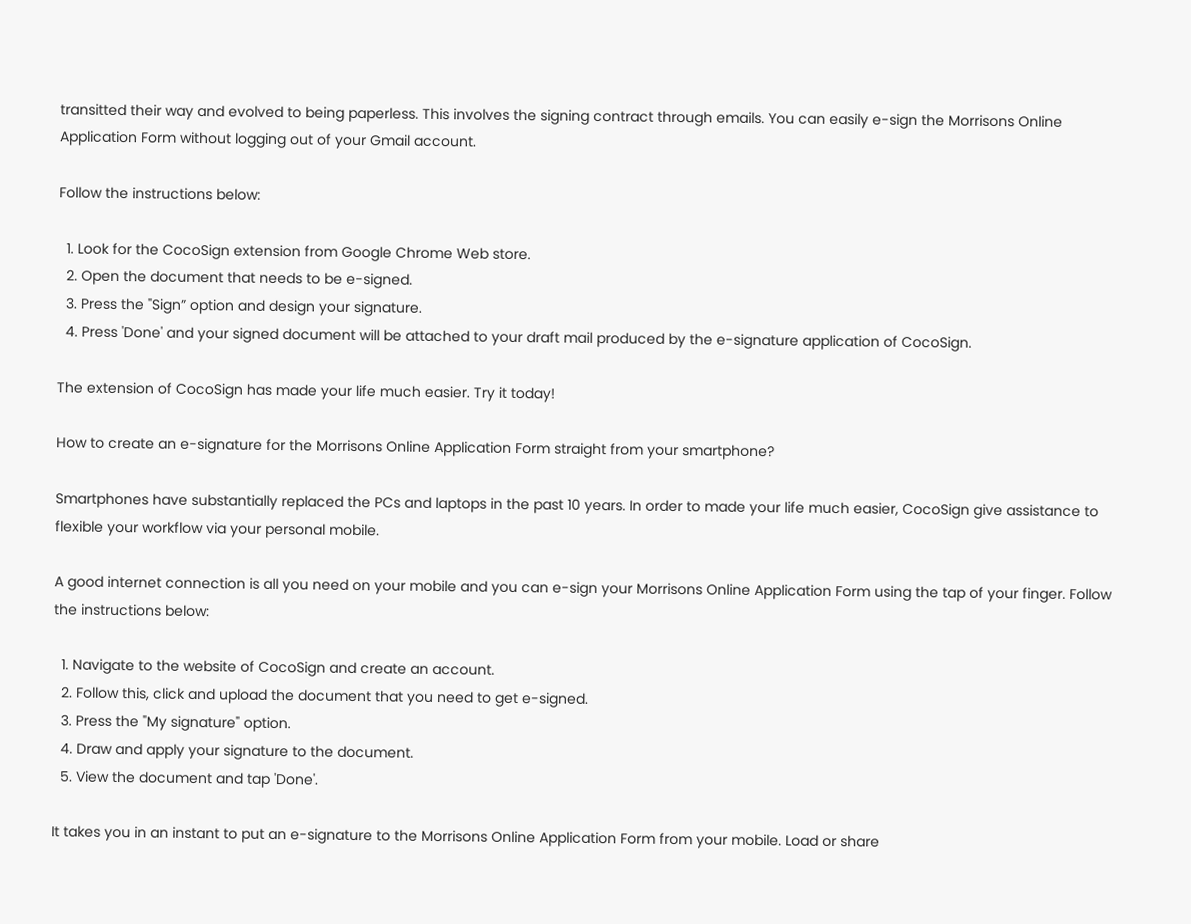transitted their way and evolved to being paperless. This involves the signing contract through emails. You can easily e-sign the Morrisons Online Application Form without logging out of your Gmail account.

Follow the instructions below:

  1. Look for the CocoSign extension from Google Chrome Web store.
  2. Open the document that needs to be e-signed.
  3. Press the "Sign” option and design your signature.
  4. Press 'Done' and your signed document will be attached to your draft mail produced by the e-signature application of CocoSign.

The extension of CocoSign has made your life much easier. Try it today!

How to create an e-signature for the Morrisons Online Application Form straight from your smartphone?

Smartphones have substantially replaced the PCs and laptops in the past 10 years. In order to made your life much easier, CocoSign give assistance to flexible your workflow via your personal mobile.

A good internet connection is all you need on your mobile and you can e-sign your Morrisons Online Application Form using the tap of your finger. Follow the instructions below:

  1. Navigate to the website of CocoSign and create an account.
  2. Follow this, click and upload the document that you need to get e-signed.
  3. Press the "My signature" option.
  4. Draw and apply your signature to the document.
  5. View the document and tap 'Done'.

It takes you in an instant to put an e-signature to the Morrisons Online Application Form from your mobile. Load or share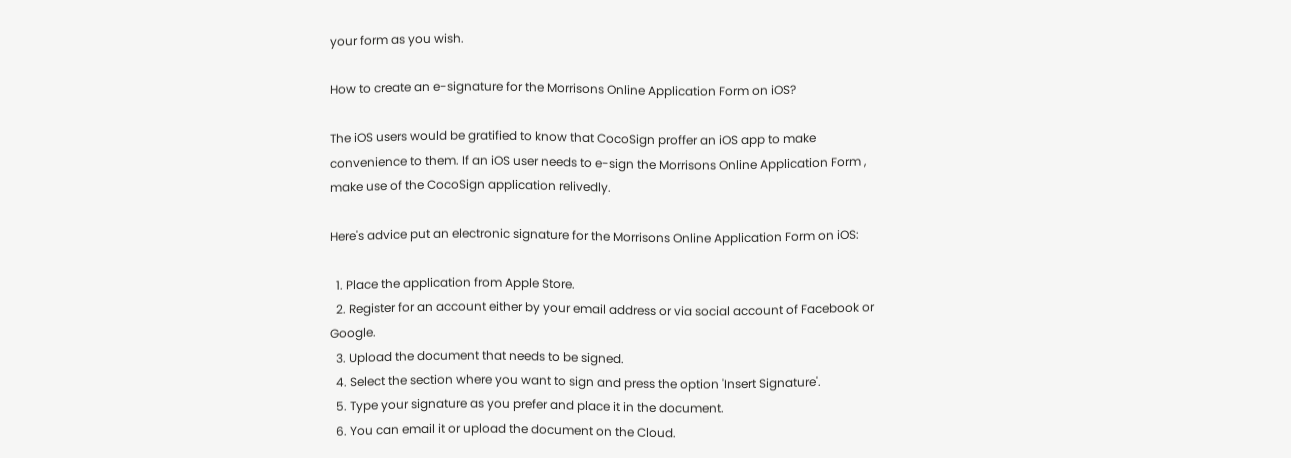your form as you wish.

How to create an e-signature for the Morrisons Online Application Form on iOS?

The iOS users would be gratified to know that CocoSign proffer an iOS app to make convenience to them. If an iOS user needs to e-sign the Morrisons Online Application Form , make use of the CocoSign application relivedly.

Here's advice put an electronic signature for the Morrisons Online Application Form on iOS:

  1. Place the application from Apple Store.
  2. Register for an account either by your email address or via social account of Facebook or Google.
  3. Upload the document that needs to be signed.
  4. Select the section where you want to sign and press the option 'Insert Signature'.
  5. Type your signature as you prefer and place it in the document.
  6. You can email it or upload the document on the Cloud.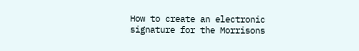How to create an electronic signature for the Morrisons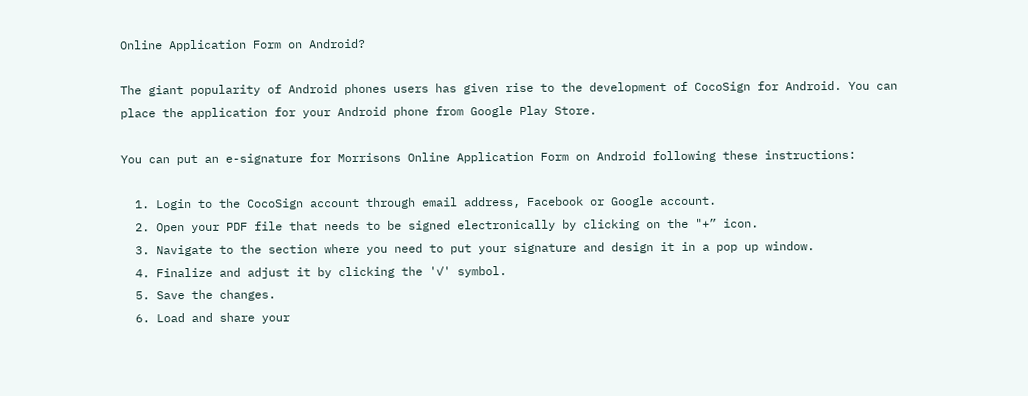Online Application Form on Android?

The giant popularity of Android phones users has given rise to the development of CocoSign for Android. You can place the application for your Android phone from Google Play Store.

You can put an e-signature for Morrisons Online Application Form on Android following these instructions:

  1. Login to the CocoSign account through email address, Facebook or Google account.
  2. Open your PDF file that needs to be signed electronically by clicking on the "+” icon.
  3. Navigate to the section where you need to put your signature and design it in a pop up window.
  4. Finalize and adjust it by clicking the '✓' symbol.
  5. Save the changes.
  6. Load and share your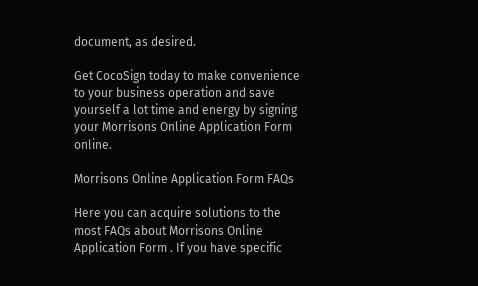document, as desired.

Get CocoSign today to make convenience to your business operation and save yourself a lot time and energy by signing your Morrisons Online Application Form online.

Morrisons Online Application Form FAQs

Here you can acquire solutions to the most FAQs about Morrisons Online Application Form . If you have specific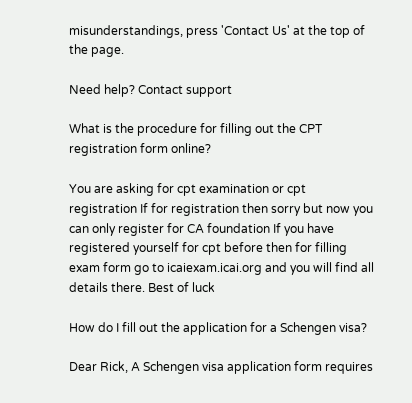misunderstandings, press 'Contact Us' at the top of the page.

Need help? Contact support

What is the procedure for filling out the CPT registration form online?

You are asking for cpt examination or cpt registration If for registration then sorry but now you can only register for CA foundation If you have registered yourself for cpt before then for filling exam form go to icaiexam.icai.org and you will find all details there. Best of luck

How do I fill out the application for a Schengen visa?

Dear Rick, A Schengen visa application form requires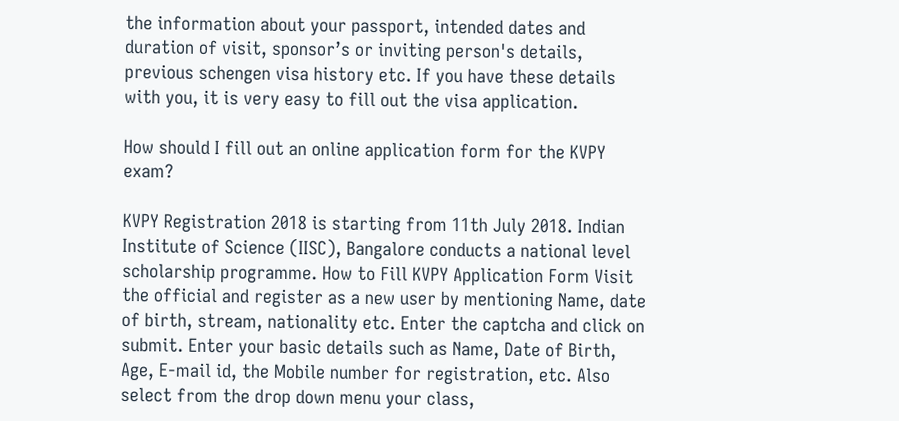the information about your passport, intended dates and duration of visit, sponsor’s or inviting person's details, previous schengen visa history etc. If you have these details with you, it is very easy to fill out the visa application.

How should I fill out an online application form for the KVPY exam?

KVPY Registration 2018 is starting from 11th July 2018. Indian Institute of Science (IISC), Bangalore conducts a national level scholarship programme. How to Fill KVPY Application Form Visit the official and register as a new user by mentioning Name, date of birth, stream, nationality etc. Enter the captcha and click on submit. Enter your basic details such as Name, Date of Birth, Age, E-mail id, the Mobile number for registration, etc. Also select from the drop down menu your class,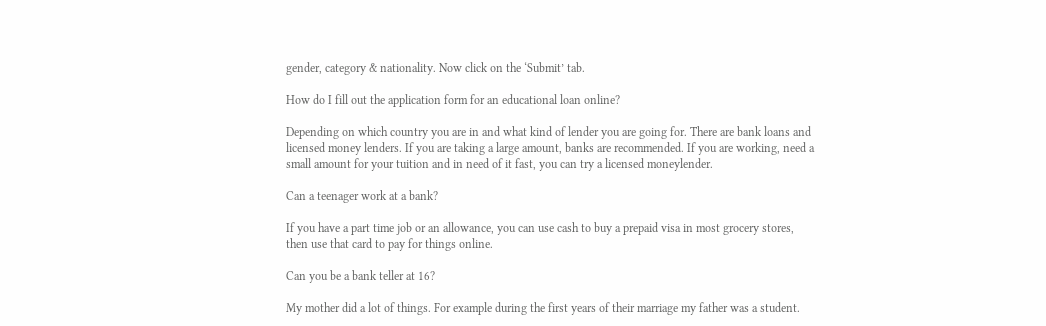gender, category & nationality. Now click on the ‘Submit’ tab.

How do I fill out the application form for an educational loan online?

Depending on which country you are in and what kind of lender you are going for. There are bank loans and licensed money lenders. If you are taking a large amount, banks are recommended. If you are working, need a small amount for your tuition and in need of it fast, you can try a licensed moneylender.

Can a teenager work at a bank?

If you have a part time job or an allowance, you can use cash to buy a prepaid visa in most grocery stores, then use that card to pay for things online.

Can you be a bank teller at 16?

My mother did a lot of things. For example during the first years of their marriage my father was a student.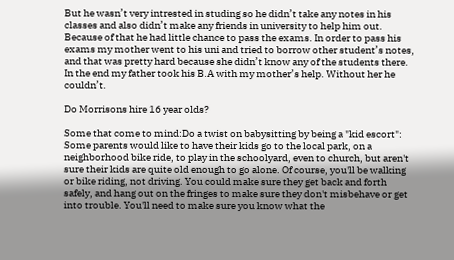But he wasn’t very intrested in studing so he didn’t take any notes in his classes and also didn’t make any friends in university to help him out. Because of that he had little chance to pass the exams. In order to pass his exams my mother went to his uni and tried to borrow other student’s notes, and that was pretty hard because she didn’t know any of the students there. In the end my father took his B.A with my mother’s help. Without her he couldn’t.

Do Morrisons hire 16 year olds?

Some that come to mind:Do a twist on babysitting by being a "kid escort": Some parents would like to have their kids go to the local park, on a neighborhood bike ride, to play in the schoolyard, even to church, but aren't sure their kids are quite old enough to go alone. Of course, you'll be walking or bike riding, not driving. You could make sure they get back and forth safely, and hang out on the fringes to make sure they don't misbehave or get into trouble. You'll need to make sure you know what the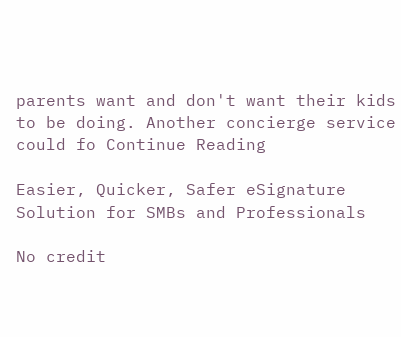parents want and don't want their kids to be doing. Another concierge service could fo Continue Reading

Easier, Quicker, Safer eSignature Solution for SMBs and Professionals

No credit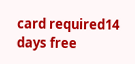card required14 days free